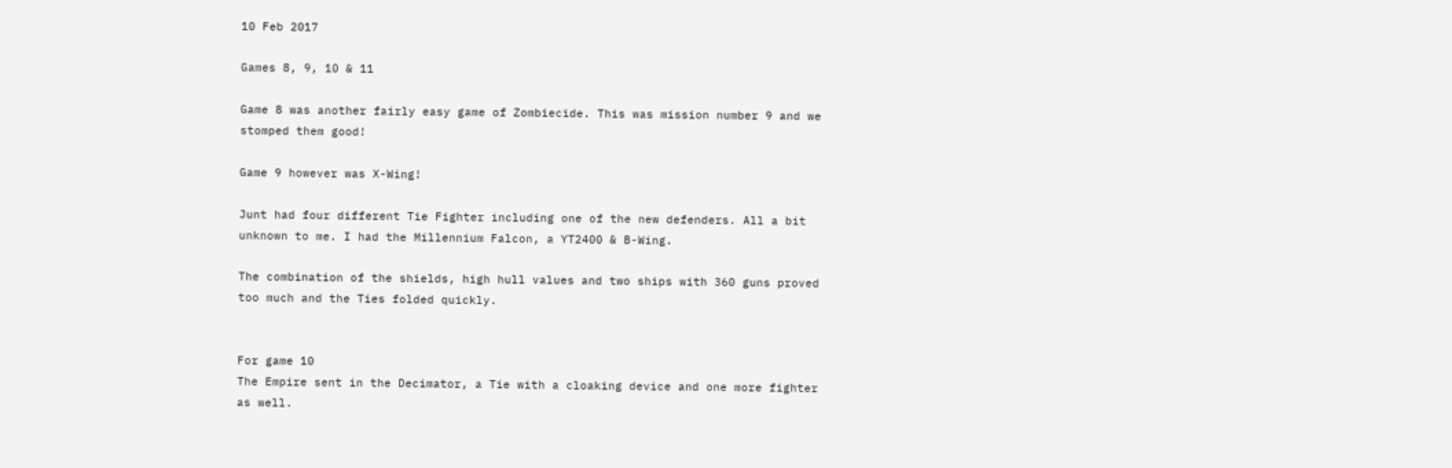10 Feb 2017

Games 8, 9, 10 & 11

Game 8 was another fairly easy game of Zombiecide. This was mission number 9 and we stomped them good!

Game 9 however was X-Wing!

Junt had four different Tie Fighter including one of the new defenders. All a bit unknown to me. I had the Millennium Falcon, a YT2400 & B-Wing.

The combination of the shields, high hull values and two ships with 360 guns proved too much and the Ties folded quickly.


For game 10
The Empire sent in the Decimator, a Tie with a cloaking device and one more fighter as well.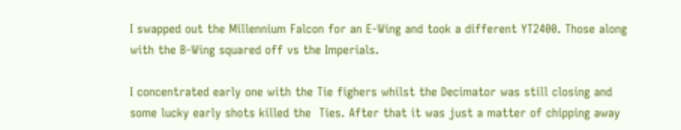I swapped out the Millennium Falcon for an E-Wing and took a different YT2400. Those along with the B-Wing squared off vs the Imperials.

I concentrated early one with the Tie fighers whilst the Decimator was still closing and some lucky early shots killed the  Ties. After that it was just a matter of chipping away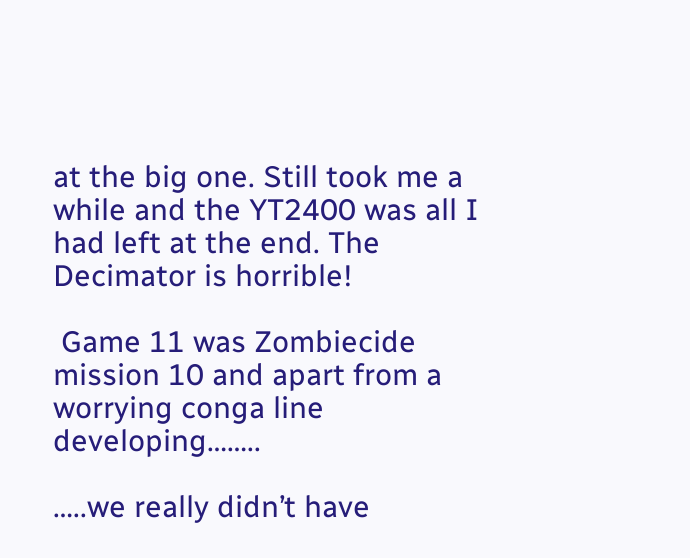at the big one. Still took me a while and the YT2400 was all I had left at the end. The Decimator is horrible!

 Game 11 was Zombiecide mission 10 and apart from a worrying conga line developing……..

…..we really didn’t have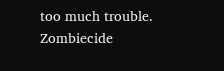too much trouble. Zombiecide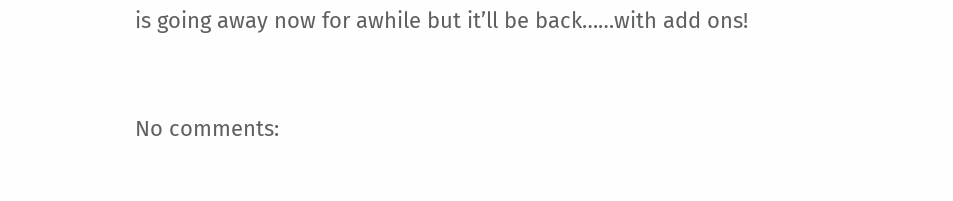is going away now for awhile but it’ll be back……with add ons!


No comments: